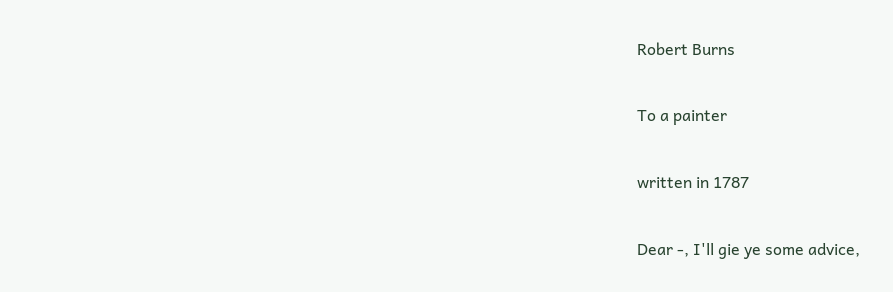Robert Burns

To a painter

written in 1787

Dear -, I'll gie ye some advice,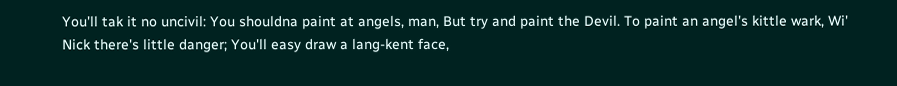You'll tak it no uncivil: You shouldna paint at angels, man, But try and paint the Devil. To paint an angel's kittle wark, Wi' Nick there's little danger; You'll easy draw a lang-kent face,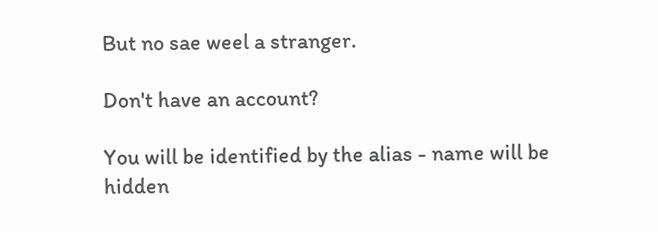But no sae weel a stranger.

Don't have an account?

You will be identified by the alias - name will be hidden